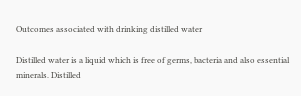Outcomes associated with drinking distilled water

Distilled water is a liquid which is free of germs, bacteria and also essential minerals. Distilled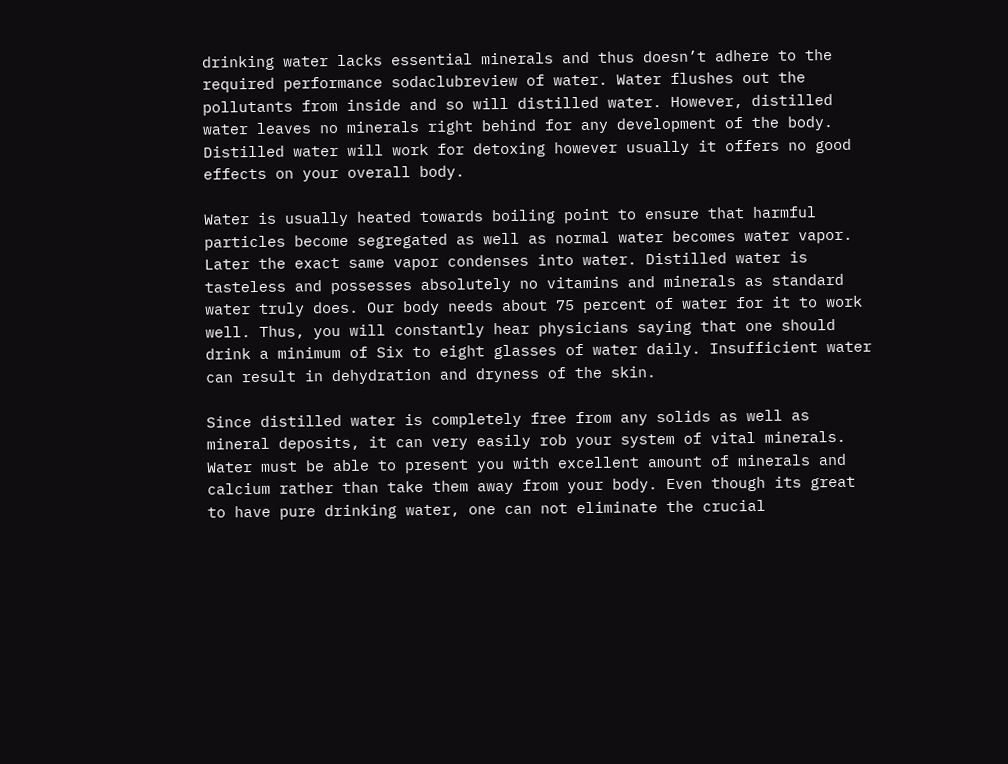drinking water lacks essential minerals and thus doesn’t adhere to the required performance sodaclubreview of water. Water flushes out the pollutants from inside and so will distilled water. However, distilled water leaves no minerals right behind for any development of the body. Distilled water will work for detoxing however usually it offers no good effects on your overall body.

Water is usually heated towards boiling point to ensure that harmful particles become segregated as well as normal water becomes water vapor. Later the exact same vapor condenses into water. Distilled water is tasteless and possesses absolutely no vitamins and minerals as standard water truly does. Our body needs about 75 percent of water for it to work well. Thus, you will constantly hear physicians saying that one should drink a minimum of Six to eight glasses of water daily. Insufficient water can result in dehydration and dryness of the skin.

Since distilled water is completely free from any solids as well as mineral deposits, it can very easily rob your system of vital minerals. Water must be able to present you with excellent amount of minerals and calcium rather than take them away from your body. Even though its great to have pure drinking water, one can not eliminate the crucial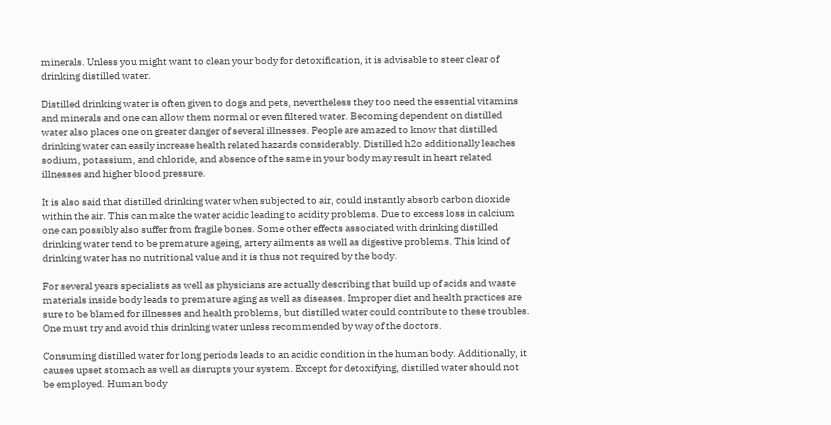minerals. Unless you might want to clean your body for detoxification, it is advisable to steer clear of drinking distilled water.

Distilled drinking water is often given to dogs and pets, nevertheless they too need the essential vitamins and minerals and one can allow them normal or even filtered water. Becoming dependent on distilled water also places one on greater danger of several illnesses. People are amazed to know that distilled drinking water can easily increase health related hazards considerably. Distilled h2o additionally leaches sodium, potassium, and chloride, and absence of the same in your body may result in heart related illnesses and higher blood pressure.

It is also said that distilled drinking water when subjected to air, could instantly absorb carbon dioxide within the air. This can make the water acidic leading to acidity problems. Due to excess loss in calcium one can possibly also suffer from fragile bones. Some other effects associated with drinking distilled drinking water tend to be premature ageing, artery ailments as well as digestive problems. This kind of drinking water has no nutritional value and it is thus not required by the body.

For several years specialists as well as physicians are actually describing that build up of acids and waste materials inside body leads to premature aging as well as diseases. Improper diet and health practices are sure to be blamed for illnesses and health problems, but distilled water could contribute to these troubles. One must try and avoid this drinking water unless recommended by way of the doctors.

Consuming distilled water for long periods leads to an acidic condition in the human body. Additionally, it causes upset stomach as well as disrupts your system. Except for detoxifying, distilled water should not be employed. Human body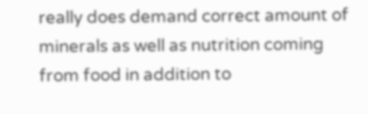really does demand correct amount of minerals as well as nutrition coming from food in addition to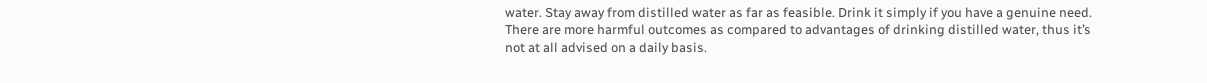water. Stay away from distilled water as far as feasible. Drink it simply if you have a genuine need. There are more harmful outcomes as compared to advantages of drinking distilled water, thus it’s not at all advised on a daily basis.